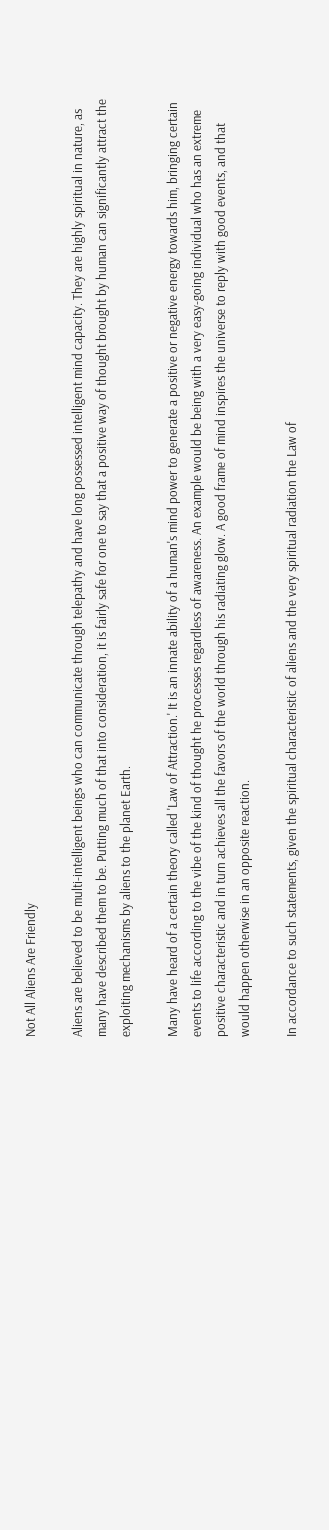Not All Aliens Are Friendly

Aliens are believed to be multi-intelligent beings who can communicate through telepathy and have long possessed intelligent mind capacity. They are highly spiritual in nature, as many have described them to be. Putting much of that into consideration, it is fairly safe for one to say that a positive way of thought brought by human can significantly attract the exploiting mechanisms by aliens to the planet Earth.

Many have heard of a certain theory called 'Law of Attraction.' It is an innate ability of a human's mind power to generate a positive or negative energy towards him, bringing certain events to life according to the vibe of the kind of thought he processes regardless of awareness. An example would be being with a very easy-going individual who has an extreme positive characteristic and in turn achieves all the favors of the world through his radiating glow. A good frame of mind inspires the universe to reply with good events, and that would happen otherwise in an opposite reaction.

In accordance to such statements, given the spiritual characteristic of aliens and the very spiritual radiation the Law of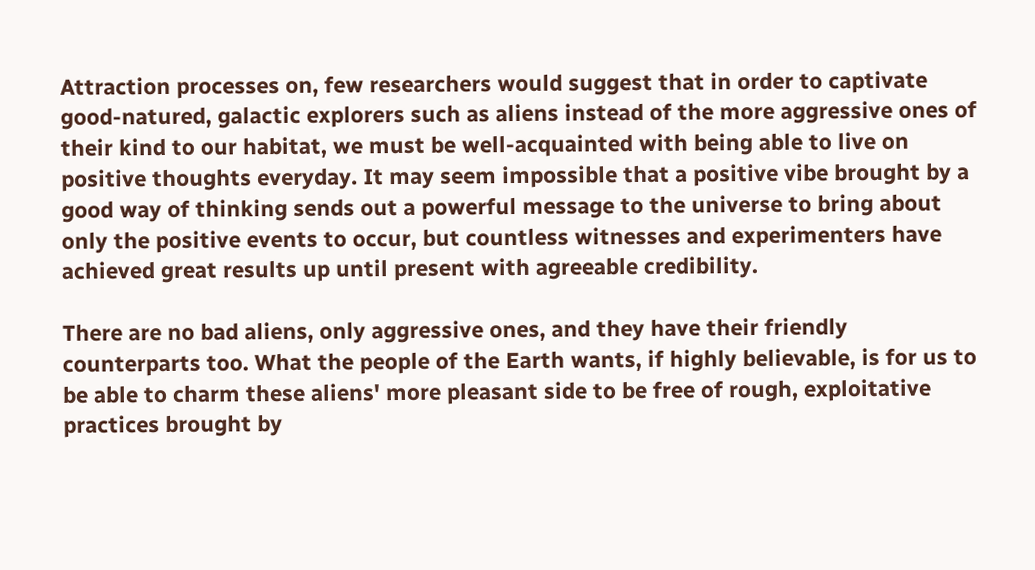Attraction processes on, few researchers would suggest that in order to captivate good-natured, galactic explorers such as aliens instead of the more aggressive ones of their kind to our habitat, we must be well-acquainted with being able to live on positive thoughts everyday. It may seem impossible that a positive vibe brought by a good way of thinking sends out a powerful message to the universe to bring about only the positive events to occur, but countless witnesses and experimenters have achieved great results up until present with agreeable credibility.

There are no bad aliens, only aggressive ones, and they have their friendly counterparts too. What the people of the Earth wants, if highly believable, is for us to be able to charm these aliens' more pleasant side to be free of rough, exploitative practices brought by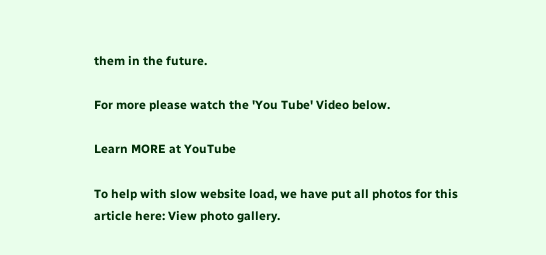them in the future.

For more please watch the 'You Tube' Video below.

Learn MORE at YouTube

To help with slow website load, we have put all photos for this article here: View photo gallery.